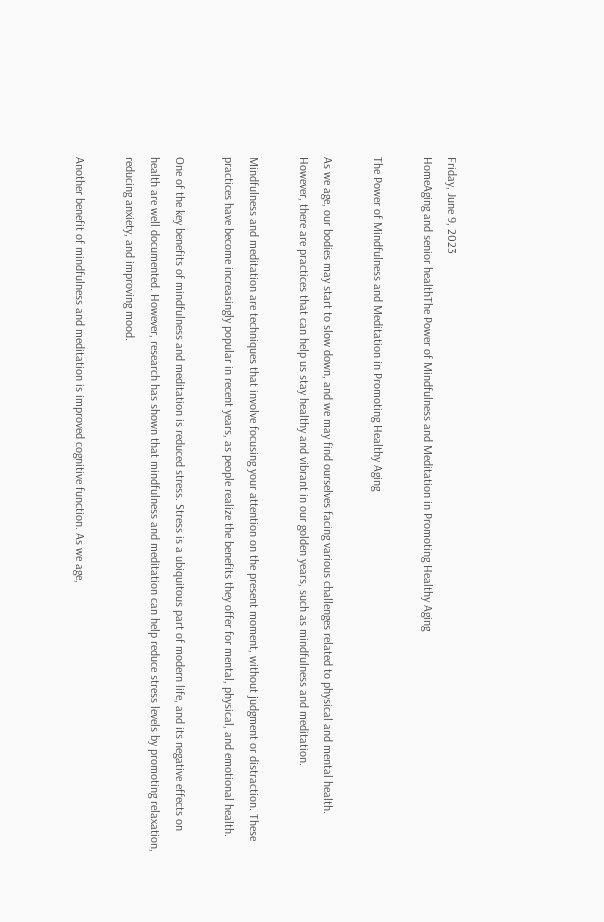Friday, June 9, 2023
HomeAging and senior healthThe Power of Mindfulness and Meditation in Promoting Healthy Aging

The Power of Mindfulness and Meditation in Promoting Healthy Aging

As we age, our bodies may start to slow down, and we may find ourselves facing various challenges related to physical and mental health. However, there are practices that can help us stay healthy and vibrant in our golden years, such as mindfulness and meditation.

Mindfulness and meditation are techniques that involve focusing your attention on the present moment, without judgment or distraction. These practices have become increasingly popular in recent years, as people realize the benefits they offer for mental, physical, and emotional health.

One of the key benefits of mindfulness and meditation is reduced stress. Stress is a ubiquitous part of modern life, and its negative effects on health are well documented. However, research has shown that mindfulness and meditation can help reduce stress levels by promoting relaxation, reducing anxiety, and improving mood.

Another benefit of mindfulness and meditation is improved cognitive function. As we age,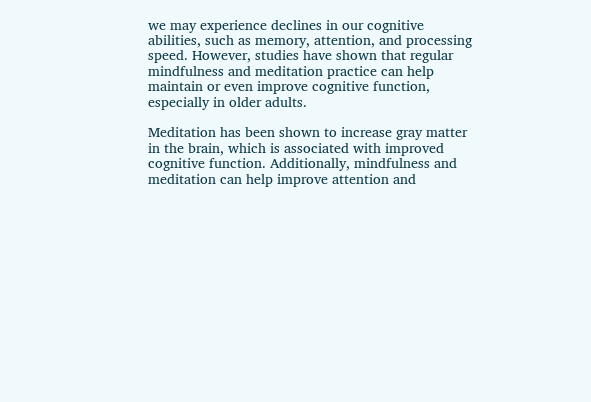we may experience declines in our cognitive abilities, such as memory, attention, and processing speed. However, studies have shown that regular mindfulness and meditation practice can help maintain or even improve cognitive function, especially in older adults.

Meditation has been shown to increase gray matter in the brain, which is associated with improved cognitive function. Additionally, mindfulness and meditation can help improve attention and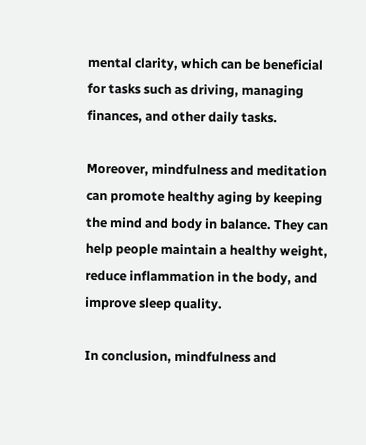mental clarity, which can be beneficial for tasks such as driving, managing finances, and other daily tasks.

Moreover, mindfulness and meditation can promote healthy aging by keeping the mind and body in balance. They can help people maintain a healthy weight, reduce inflammation in the body, and improve sleep quality.

In conclusion, mindfulness and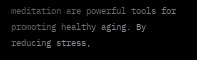meditation are powerful tools for promoting healthy aging. By reducing stress,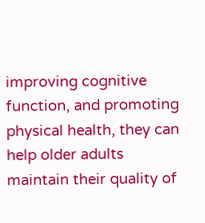improving cognitive function, and promoting physical health, they can help older adults maintain their quality of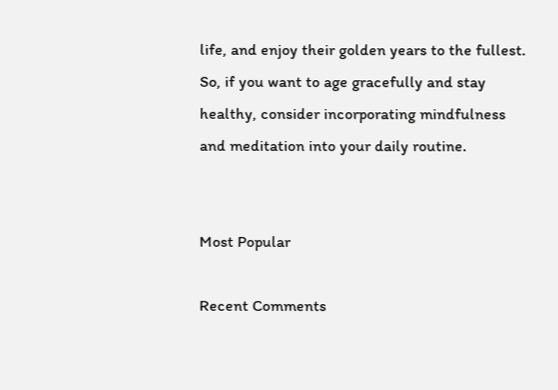life, and enjoy their golden years to the fullest. So, if you want to age gracefully and stay healthy, consider incorporating mindfulness and meditation into your daily routine.


Most Popular

Recent Comments